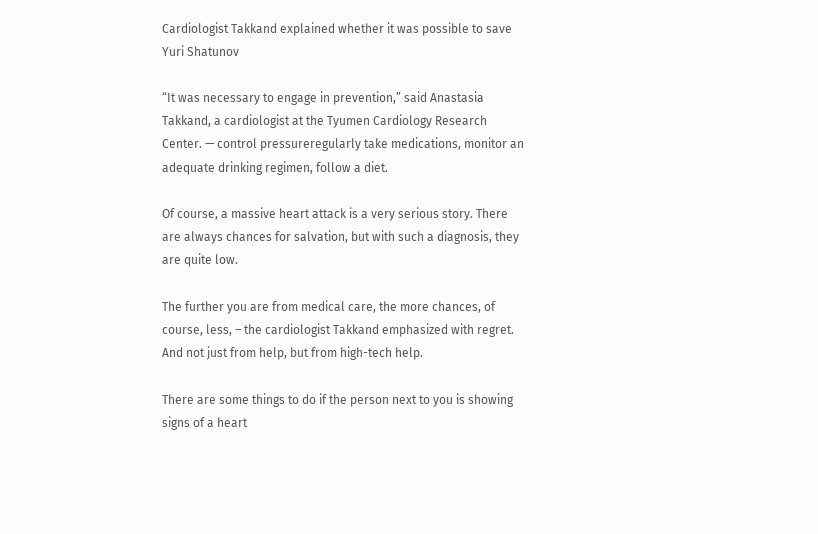Cardiologist Takkand explained whether it was possible to save Yuri Shatunov

“It was necessary to engage in prevention,” said Anastasia Takkand, a cardiologist at the Tyumen Cardiology Research Center. — control pressureregularly take medications, monitor an adequate drinking regimen, follow a diet.

Of course, a massive heart attack is a very serious story. There are always chances for salvation, but with such a diagnosis, they are quite low.

The further you are from medical care, the more chances, of course, less, – the cardiologist Takkand emphasized with regret. And not just from help, but from high-tech help.

There are some things to do if the person next to you is showing signs of a heart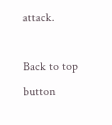attack.

Back to top button